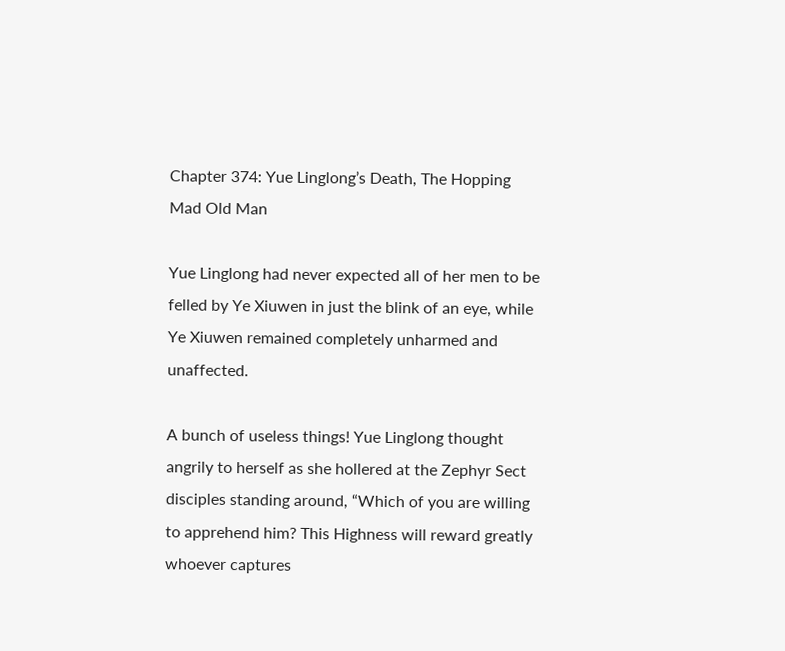Chapter 374: Yue Linglong’s Death, The Hopping Mad Old Man

Yue Linglong had never expected all of her men to be felled by Ye Xiuwen in just the blink of an eye, while Ye Xiuwen remained completely unharmed and unaffected.

A bunch of useless things! Yue Linglong thought angrily to herself as she hollered at the Zephyr Sect disciples standing around, “Which of you are willing to apprehend him? This Highness will reward greatly whoever captures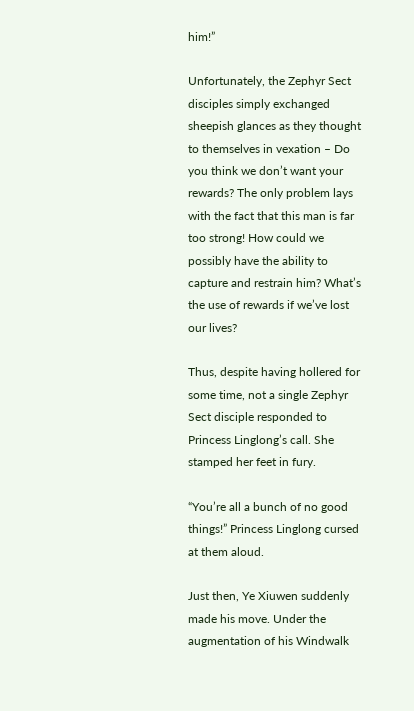him!”

Unfortunately, the Zephyr Sect disciples simply exchanged sheepish glances as they thought to themselves in vexation – Do you think we don’t want your rewards? The only problem lays with the fact that this man is far too strong! How could we possibly have the ability to capture and restrain him? What’s the use of rewards if we’ve lost our lives?

Thus, despite having hollered for some time, not a single Zephyr Sect disciple responded to Princess Linglong’s call. She stamped her feet in fury.

“You’re all a bunch of no good things!” Princess Linglong cursed at them aloud.

Just then, Ye Xiuwen suddenly made his move. Under the augmentation of his Windwalk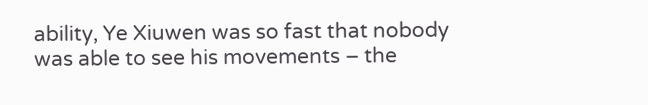ability, Ye Xiuwen was so fast that nobody was able to see his movements – the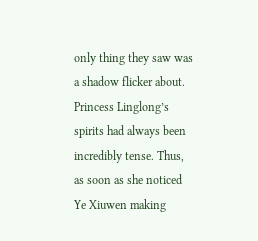only thing they saw was a shadow flicker about. Princess Linglong’s spirits had always been incredibly tense. Thus, as soon as she noticed Ye Xiuwen making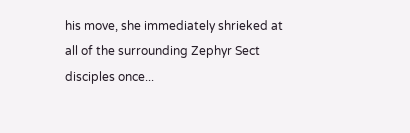his move, she immediately shrieked at all of the surrounding Zephyr Sect disciples once...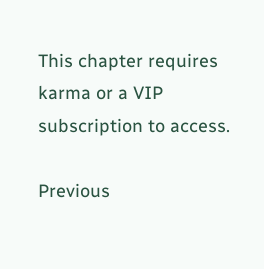This chapter requires karma or a VIP subscription to access.

Previous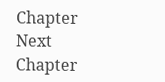Chapter Next Chapter